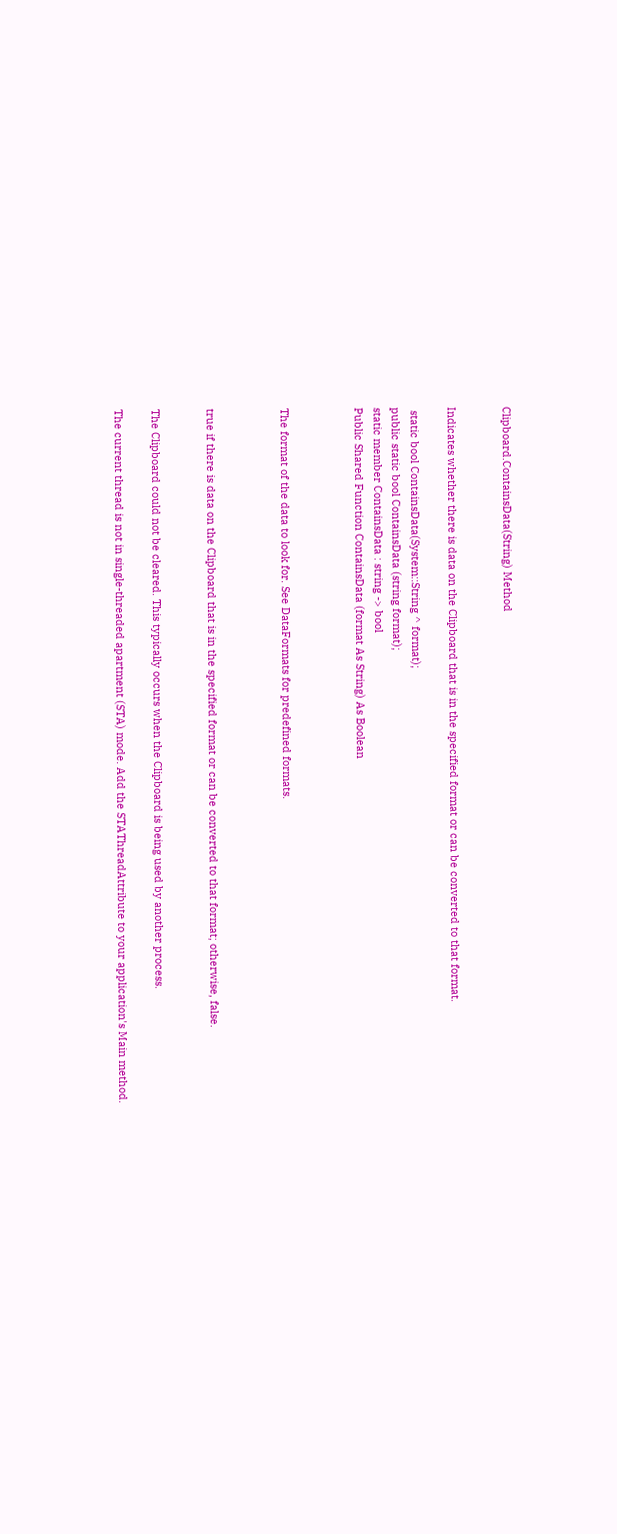Clipboard.ContainsData(String) Method


Indicates whether there is data on the Clipboard that is in the specified format or can be converted to that format.

 static bool ContainsData(System::String ^ format);
public static bool ContainsData (string format);
static member ContainsData : string -> bool
Public Shared Function ContainsData (format As String) As Boolean



The format of the data to look for. See DataFormats for predefined formats.



true if there is data on the Clipboard that is in the specified format or can be converted to that format; otherwise, false.


The Clipboard could not be cleared. This typically occurs when the Clipboard is being used by another process.

The current thread is not in single-threaded apartment (STA) mode. Add the STAThreadAttribute to your application's Main method.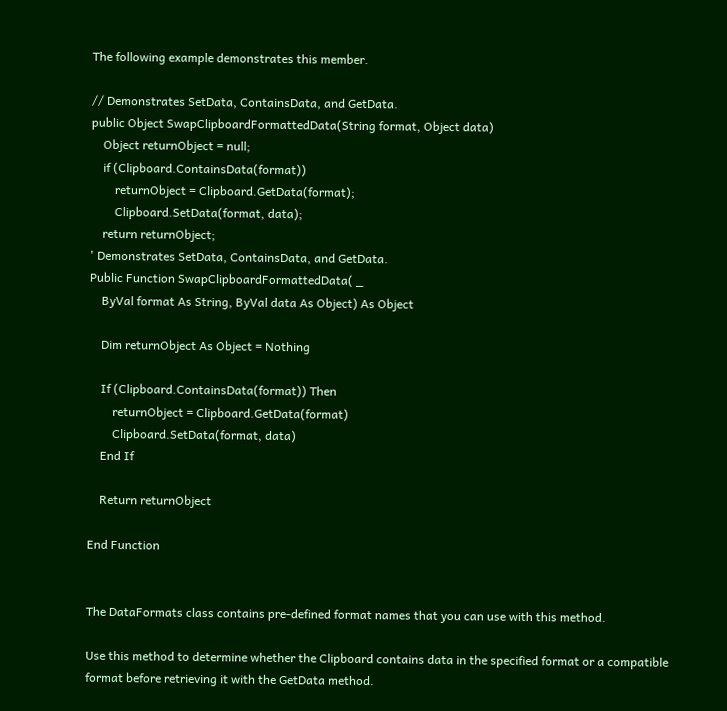The following example demonstrates this member.

// Demonstrates SetData, ContainsData, and GetData.
public Object SwapClipboardFormattedData(String format, Object data)
    Object returnObject = null;
    if (Clipboard.ContainsData(format))
        returnObject = Clipboard.GetData(format);
        Clipboard.SetData(format, data);
    return returnObject;
' Demonstrates SetData, ContainsData, and GetData.
Public Function SwapClipboardFormattedData( _
    ByVal format As String, ByVal data As Object) As Object

    Dim returnObject As Object = Nothing

    If (Clipboard.ContainsData(format)) Then
        returnObject = Clipboard.GetData(format)
        Clipboard.SetData(format, data)
    End If

    Return returnObject

End Function


The DataFormats class contains pre-defined format names that you can use with this method.

Use this method to determine whether the Clipboard contains data in the specified format or a compatible format before retrieving it with the GetData method.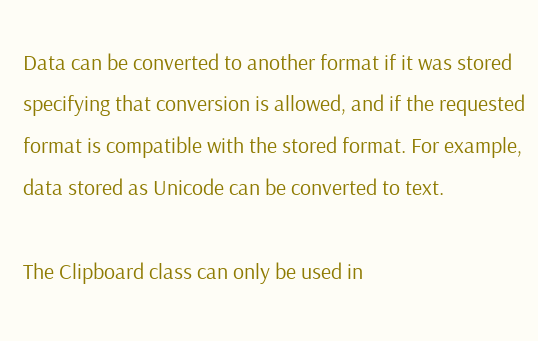Data can be converted to another format if it was stored specifying that conversion is allowed, and if the requested format is compatible with the stored format. For example, data stored as Unicode can be converted to text.

The Clipboard class can only be used in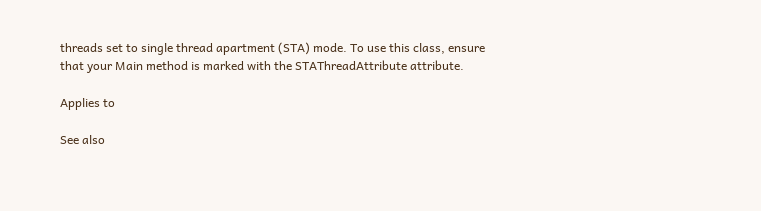threads set to single thread apartment (STA) mode. To use this class, ensure that your Main method is marked with the STAThreadAttribute attribute.

Applies to

See also